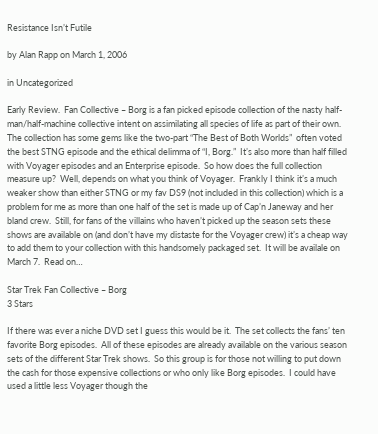Resistance Isn’t Futile

by Alan Rapp on March 1, 2006

in Uncategorized

Early Review.  Fan Collective – Borg is a fan picked episode collection of the nasty half-man/half-machine collective intent on assimilating all species of life as part of their own.  The collection has some gems like the two-part “The Best of Both Worlds”  often voted the best STNG episode and the ethical delimma of “I, Borg.”  It’s also more than half filled with Voyager episodes and an Enterprise episode.  So how does the full collection measure up?  Well, depends on what you think of Voyager.  Frankly I think it’s a much weaker show than either STNG or my fav DS9 (not included in this collection) which is a problem for me as more than one half of the set is made up of Cap’n Janeway and her bland crew.  Still, for fans of the villains who haven’t picked up the season sets these shows are available on (and don’t have my distaste for the Voyager crew) it’s a cheap way to add them to your collection with this handsomely packaged set.  It will be availale on March 7.  Read on…

Star Trek Fan Collective – Borg
3 Stars

If there was ever a niche DVD set I guess this would be it.  The set collects the fans’ ten favorite Borg episodes.  All of these episodes are already available on the various season sets of the different Star Trek shows.  So this group is for those not willing to put down the cash for those expensive collections or who only like Borg episodes.  I could have used a little less Voyager though the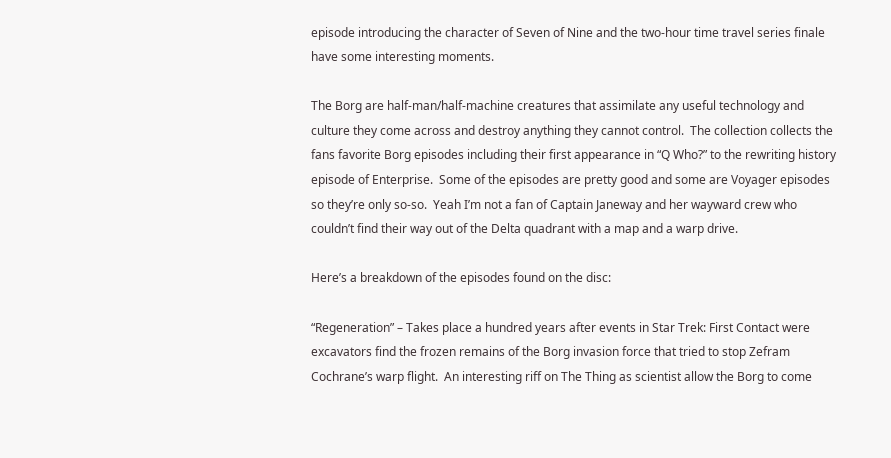episode introducing the character of Seven of Nine and the two-hour time travel series finale have some interesting moments.

The Borg are half-man/half-machine creatures that assimilate any useful technology and culture they come across and destroy anything they cannot control.  The collection collects the fans favorite Borg episodes including their first appearance in “Q Who?” to the rewriting history episode of Enterprise.  Some of the episodes are pretty good and some are Voyager episodes so they’re only so-so.  Yeah I’m not a fan of Captain Janeway and her wayward crew who couldn’t find their way out of the Delta quadrant with a map and a warp drive.

Here’s a breakdown of the episodes found on the disc:

“Regeneration” – Takes place a hundred years after events in Star Trek: First Contact were excavators find the frozen remains of the Borg invasion force that tried to stop Zefram Cochrane’s warp flight.  An interesting riff on The Thing as scientist allow the Borg to come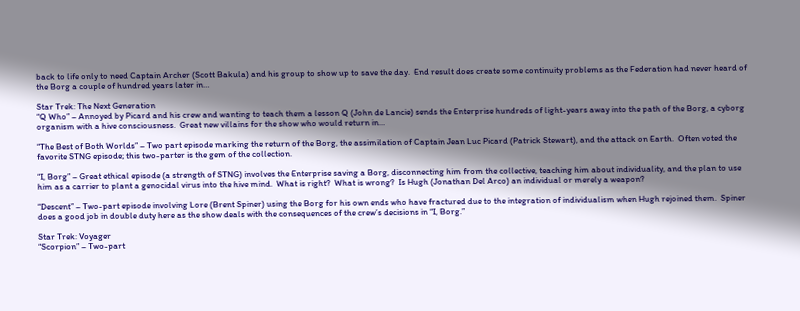back to life only to need Captain Archer (Scott Bakula) and his group to show up to save the day.  End result does create some continuity problems as the Federation had never heard of the Borg a couple of hundred years later in…

Star Trek: The Next Generation
“Q Who” – Annoyed by Picard and his crew and wanting to teach them a lesson Q (John de Lancie) sends the Enterprise hundreds of light-years away into the path of the Borg, a cyborg organism with a hive consciousness.  Great new villains for the show who would return in…

“The Best of Both Worlds” – Two part episode marking the return of the Borg, the assimilation of Captain Jean Luc Picard (Patrick Stewart), and the attack on Earth.  Often voted the favorite STNG episode; this two-parter is the gem of the collection.

“I, Borg” – Great ethical episode (a strength of STNG) involves the Enterprise saving a Borg, disconnecting him from the collective, teaching him about individuality, and the plan to use him as a carrier to plant a genocidal virus into the hive mind.  What is right?  What is wrong?  Is Hugh (Jonathan Del Arco) an individual or merely a weapon?

“Descent” – Two-part episode involving Lore (Brent Spiner) using the Borg for his own ends who have fractured due to the integration of individualism when Hugh rejoined them.  Spiner does a good job in double duty here as the show deals with the consequences of the crew’s decisions in “I, Borg.”

Star Trek: Voyager
“Scorpion” – Two-part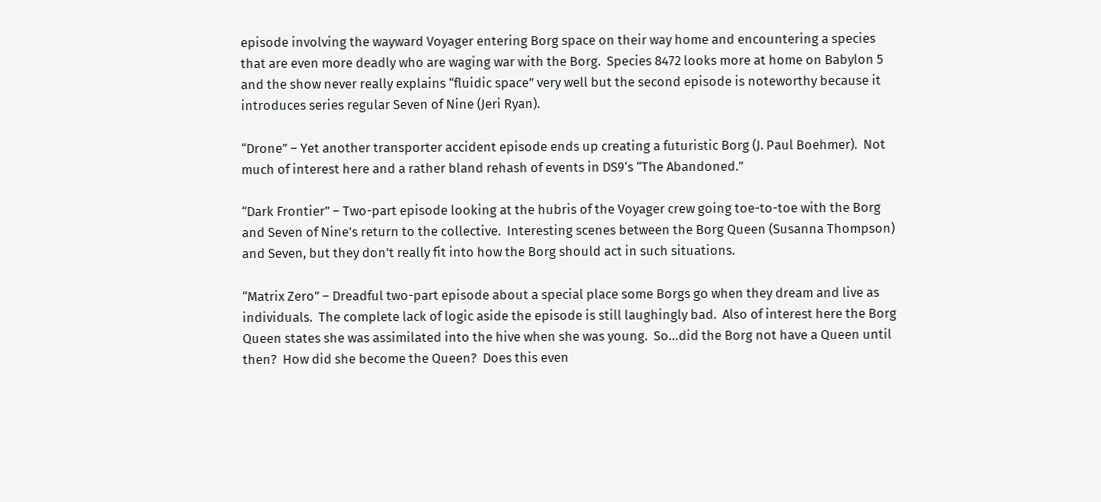episode involving the wayward Voyager entering Borg space on their way home and encountering a species that are even more deadly who are waging war with the Borg.  Species 8472 looks more at home on Babylon 5 and the show never really explains “fluidic space” very well but the second episode is noteworthy because it introduces series regular Seven of Nine (Jeri Ryan).

“Drone” – Yet another transporter accident episode ends up creating a futuristic Borg (J. Paul Boehmer).  Not much of interest here and a rather bland rehash of events in DS9‘s “The Abandoned.”

“Dark Frontier” – Two-part episode looking at the hubris of the Voyager crew going toe-to-toe with the Borg and Seven of Nine’s return to the collective.  Interesting scenes between the Borg Queen (Susanna Thompson) and Seven, but they don’t really fit into how the Borg should act in such situations.

“Matrix Zero” – Dreadful two-part episode about a special place some Borgs go when they dream and live as individuals.  The complete lack of logic aside the episode is still laughingly bad.  Also of interest here the Borg Queen states she was assimilated into the hive when she was young.  So…did the Borg not have a Queen until then?  How did she become the Queen?  Does this even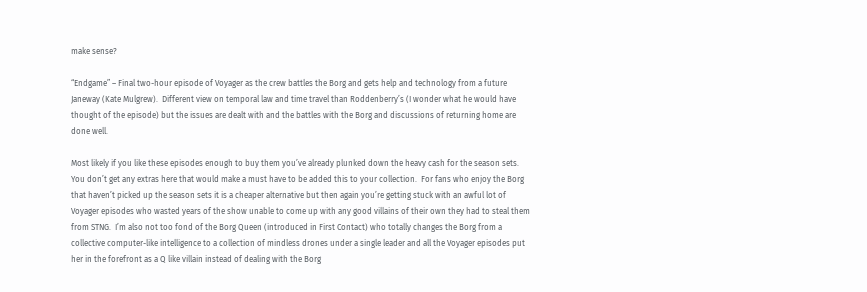make sense?

“Endgame” – Final two-hour episode of Voyager as the crew battles the Borg and gets help and technology from a future Janeway (Kate Mulgrew).  Different view on temporal law and time travel than Roddenberry’s (I wonder what he would have thought of the episode) but the issues are dealt with and the battles with the Borg and discussions of returning home are done well.

Most likely if you like these episodes enough to buy them you’ve already plunked down the heavy cash for the season sets.  You don’t get any extras here that would make a must have to be added this to your collection.  For fans who enjoy the Borg that haven’t picked up the season sets it is a cheaper alternative but then again you’re getting stuck with an awful lot of Voyager episodes who wasted years of the show unable to come up with any good villains of their own they had to steal them from STNG.  I’m also not too fond of the Borg Queen (introduced in First Contact) who totally changes the Borg from a collective computer-like intelligence to a collection of mindless drones under a single leader and all the Voyager episodes put her in the forefront as a Q like villain instead of dealing with the Borg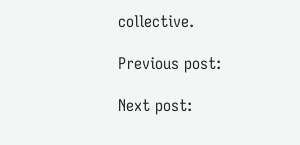collective.

Previous post:

Next post: